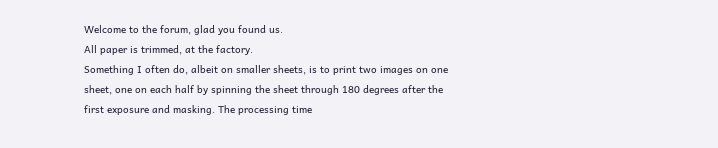Welcome to the forum, glad you found us.
All paper is trimmed, at the factory.
Something I often do, albeit on smaller sheets, is to print two images on one sheet, one on each half by spinning the sheet through 180 degrees after the first exposure and masking. The processing time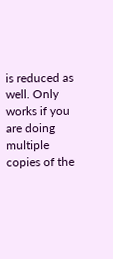is reduced as well. Only works if you are doing multiple copies of the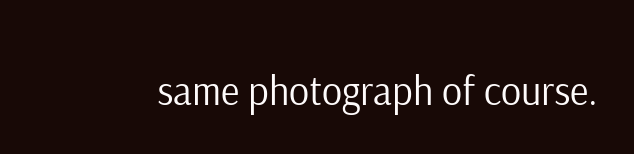same photograph of course.